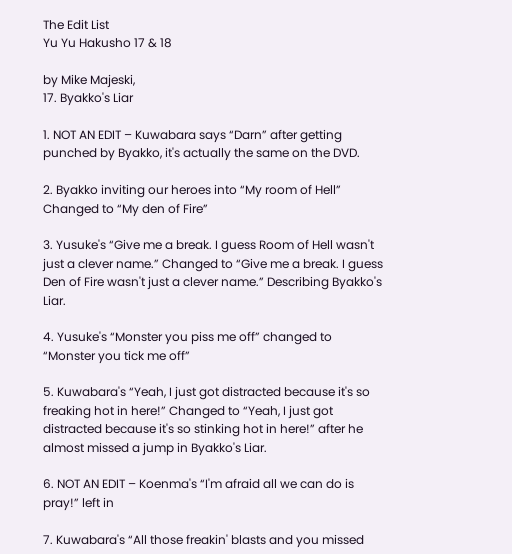The Edit List
Yu Yu Hakusho 17 & 18

by Mike Majeski,
17. Byakko's Liar

1. NOT AN EDIT – Kuwabara says “Darn” after getting punched by Byakko, it's actually the same on the DVD.

2. Byakko inviting our heroes into “My room of Hell” Changed to “My den of Fire”

3. Yusuke's “Give me a break. I guess Room of Hell wasn't just a clever name.” Changed to “Give me a break. I guess Den of Fire wasn't just a clever name.” Describing Byakko's Liar.

4. Yusuke's “Monster you piss me off” changed to “Monster you tick me off”

5. Kuwabara's “Yeah, I just got distracted because it's so freaking hot in here!” Changed to “Yeah, I just got distracted because it's so stinking hot in here!” after he almost missed a jump in Byakko's Liar.

6. NOT AN EDIT – Koenma's “I'm afraid all we can do is pray!” left in

7. Kuwabara's “All those freakin' blasts and you missed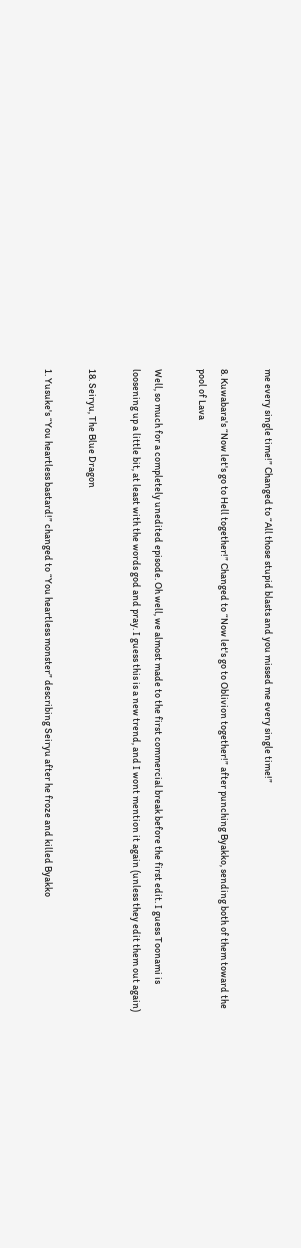me every single time!” Changed to “All those stupid blasts and you missed me every single time!”

8. Kuwabara's “Now let's go to Hell together!” Changed to “Now let's go to Oblivion together!” after punching Byakko, sending both of them toward the pool of Lava

Well, so much for a completely unedited episode. Oh well, we almost made to the first commercial break before the first edit. I guess Toonami is loosening up a little bit, at least with the words god and pray. I guess this is a new trend, and I wont mention it again (unless they edit them out again)

18. Seiryu, The Blue Dragon

1. Yusuke's “You heartless bastard!” changed to “You heartless monster” describing Seiryu after he froze and killed Byakko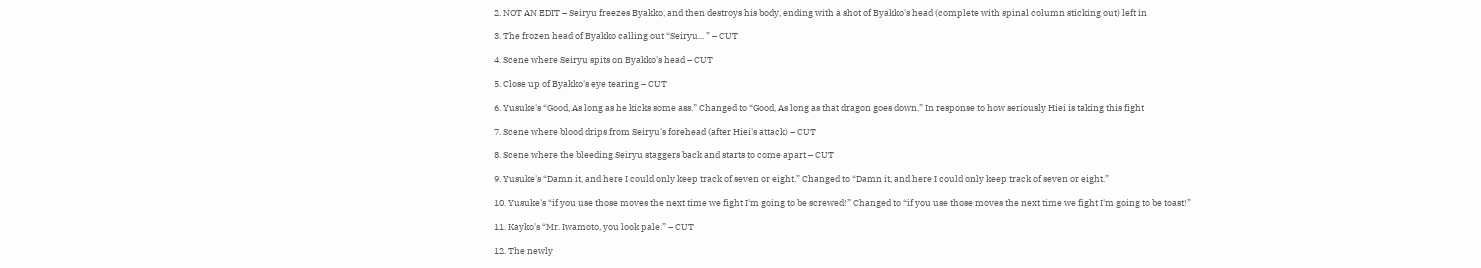2. NOT AN EDIT – Seiryu freezes Byakko, and then destroys his body, ending with a shot of Byakko's head (complete with spinal column sticking out) left in

3. The frozen head of Byakko calling out “Seiryu... ” – CUT

4. Scene where Seiryu spits on Byakko's head – CUT

5. Close up of Byakko's eye tearing – CUT

6. Yusuke's “Good, As long as he kicks some ass.” Changed to “Good, As long as that dragon goes down.” In response to how seriously Hiei is taking this fight

7. Scene where blood drips from Seiryu's forehead (after Hiei's attack) – CUT

8. Scene where the bleeding Seiryu staggers back and starts to come apart – CUT

9. Yusuke's “Damn it, and here I could only keep track of seven or eight.” Changed to “Damn it, and here I could only keep track of seven or eight.”

10. Yusuke's “if you use those moves the next time we fight I'm going to be screwed!” Changed to “if you use those moves the next time we fight I'm going to be toast!”

11. Kayko's “Mr. Iwamoto, you look pale.” – CUT

12. The newly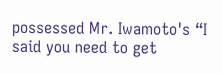possessed Mr. Iwamoto's “I said you need to get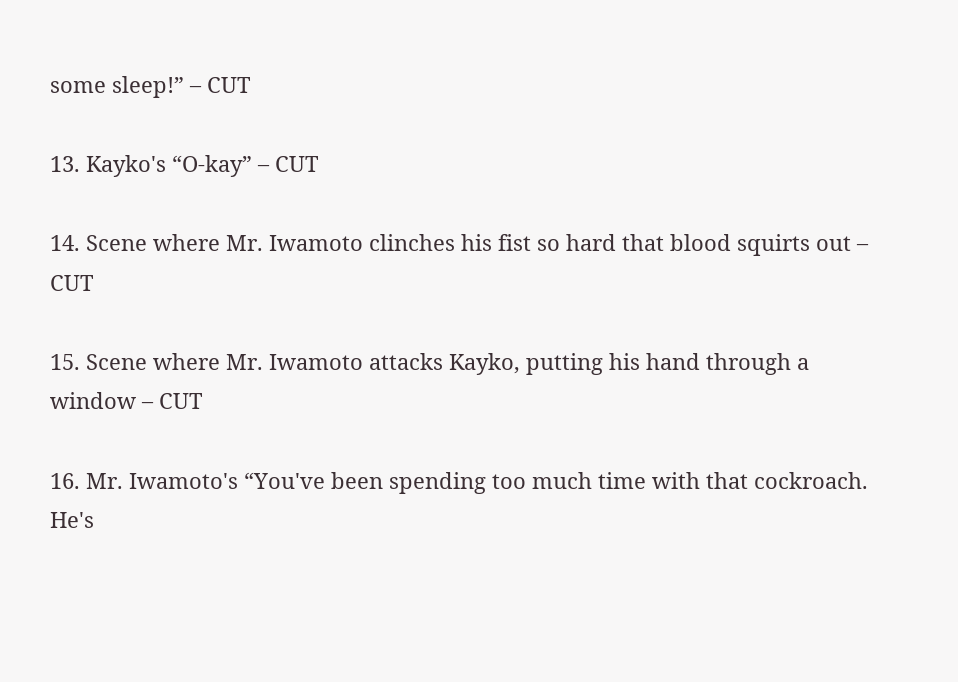some sleep!” – CUT

13. Kayko's “O-kay” – CUT

14. Scene where Mr. Iwamoto clinches his fist so hard that blood squirts out – CUT

15. Scene where Mr. Iwamoto attacks Kayko, putting his hand through a window – CUT

16. Mr. Iwamoto's “You've been spending too much time with that cockroach. He's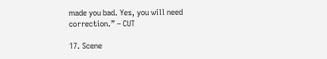made you bad. Yes, you will need correction.” – CUT

17. Scene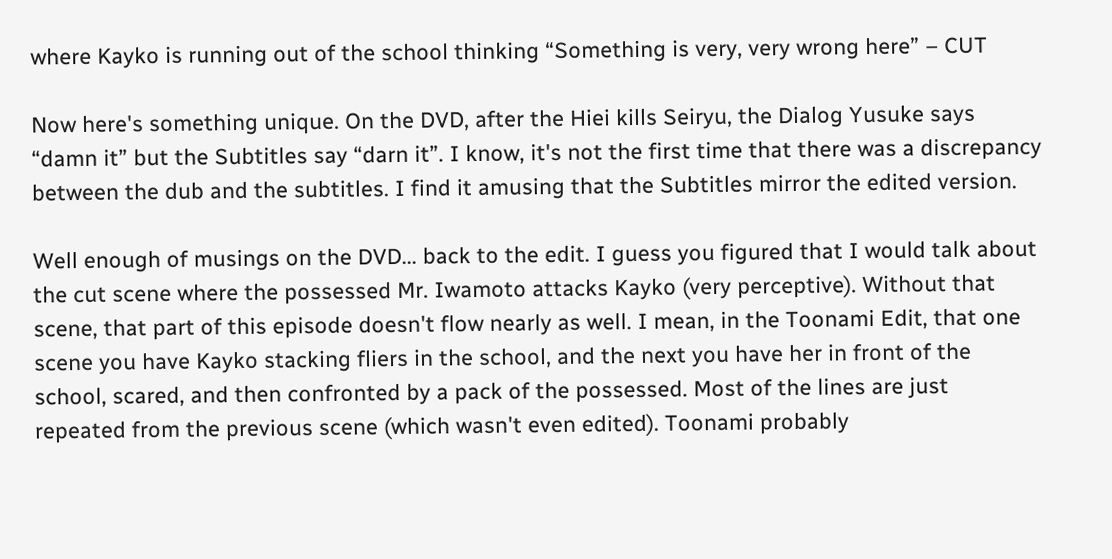where Kayko is running out of the school thinking “Something is very, very wrong here” – CUT

Now here's something unique. On the DVD, after the Hiei kills Seiryu, the Dialog Yusuke says “damn it” but the Subtitles say “darn it”. I know, it's not the first time that there was a discrepancy between the dub and the subtitles. I find it amusing that the Subtitles mirror the edited version.

Well enough of musings on the DVD... back to the edit. I guess you figured that I would talk about the cut scene where the possessed Mr. Iwamoto attacks Kayko (very perceptive). Without that scene, that part of this episode doesn't flow nearly as well. I mean, in the Toonami Edit, that one scene you have Kayko stacking fliers in the school, and the next you have her in front of the school, scared, and then confronted by a pack of the possessed. Most of the lines are just repeated from the previous scene (which wasn't even edited). Toonami probably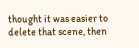thought it was easier to delete that scene, then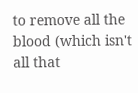to remove all the blood (which isn't all that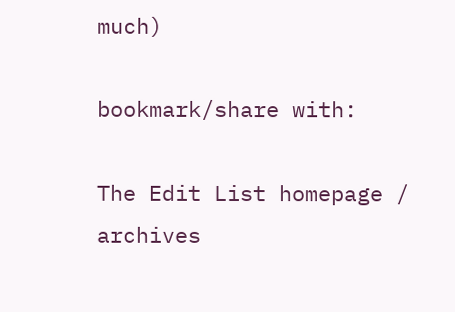much)

bookmark/share with:

The Edit List homepage / archives